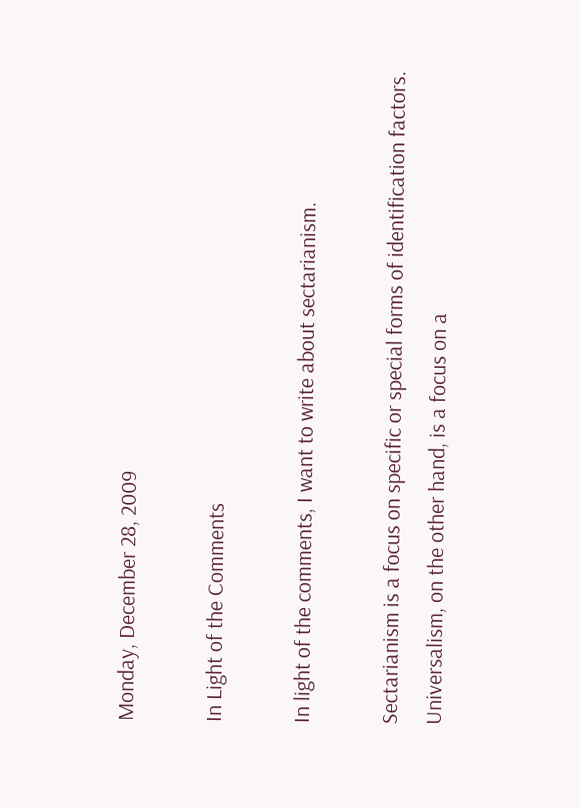Monday, December 28, 2009

In Light of the Comments

In light of the comments, I want to write about sectarianism.

Sectarianism is a focus on specific or special forms of identification factors. Universalism, on the other hand, is a focus on a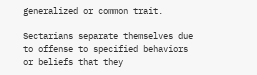generalized or common trait.

Sectarians separate themselves due to offense to specified behaviors or beliefs that they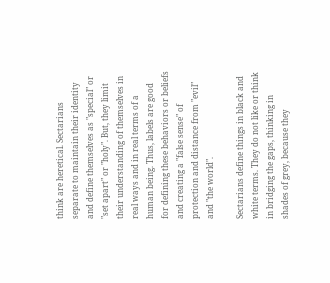think are heretical. Sectarians separate to maintain their identity and define themselves as "special" or "set apart" or "holy". But, they limit their understanding of themselves in real ways and in real terms of a human being. Thus, labels are good for defining these behaviors or beliefs and creating a "false sense" of protection and distance from "evil" and "the world".

Sectarians define things in black and white terms. They do not like or think in bridging the gaps, thinking in shades of grey, because they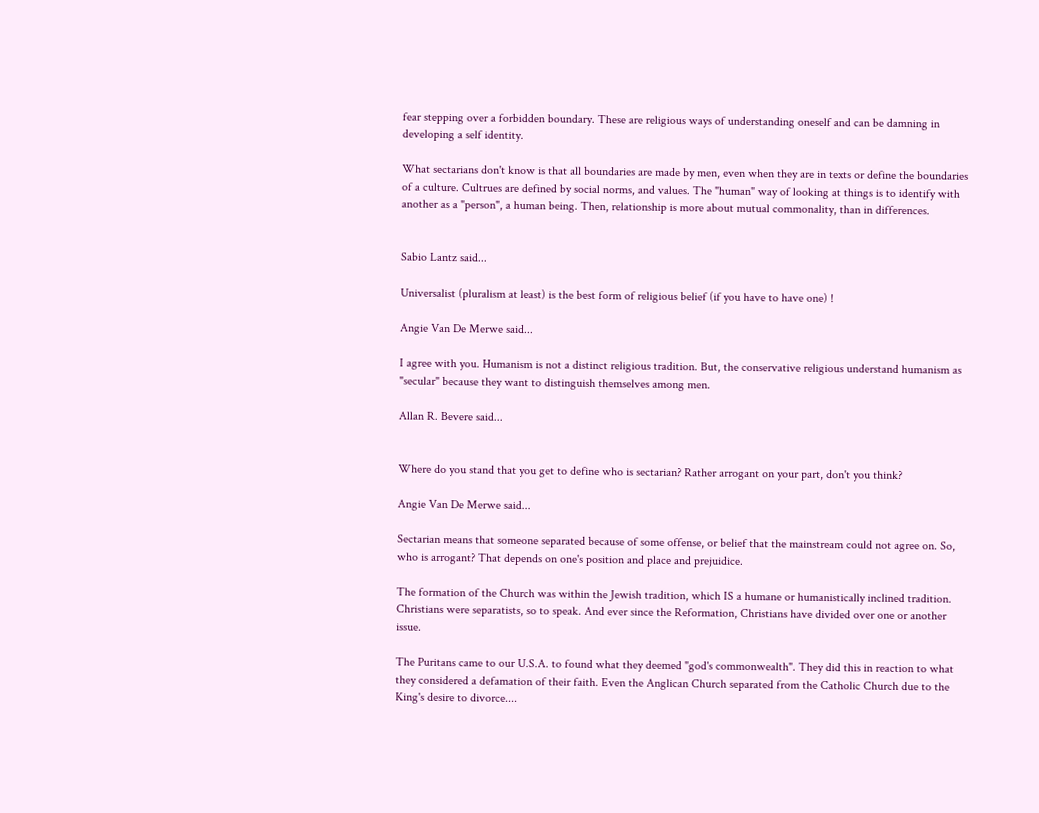fear stepping over a forbidden boundary. These are religious ways of understanding oneself and can be damning in developing a self identity.

What sectarians don't know is that all boundaries are made by men, even when they are in texts or define the boundaries of a culture. Cultrues are defined by social norms, and values. The "human" way of looking at things is to identify with another as a "person", a human being. Then, relationship is more about mutual commonality, than in differences.


Sabio Lantz said...

Universalist (pluralism at least) is the best form of religious belief (if you have to have one) !

Angie Van De Merwe said...

I agree with you. Humanism is not a distinct religious tradition. But, the conservative religious understand humanism as "secular" because they want to distinguish themselves among men.

Allan R. Bevere said...


Where do you stand that you get to define who is sectarian? Rather arrogant on your part, don't you think?

Angie Van De Merwe said...

Sectarian means that someone separated because of some offense, or belief that the mainstream could not agree on. So, who is arrogant? That depends on one's position and place and prejuidice.

The formation of the Church was within the Jewish tradition, which IS a humane or humanistically inclined tradition. Christians were separatists, so to speak. And ever since the Reformation, Christians have divided over one or another issue.

The Puritans came to our U.S.A. to found what they deemed "god's commonwealth". They did this in reaction to what they considered a defamation of their faith. Even the Anglican Church separated from the Catholic Church due to the King's desire to divorce....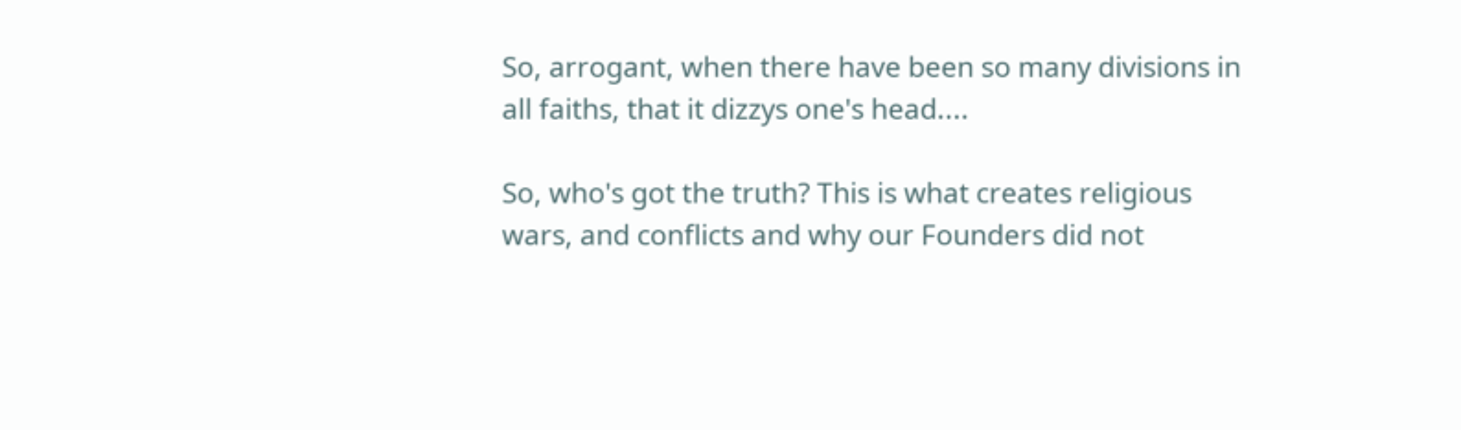So, arrogant, when there have been so many divisions in all faiths, that it dizzys one's head....

So, who's got the truth? This is what creates religious wars, and conflicts and why our Founders did not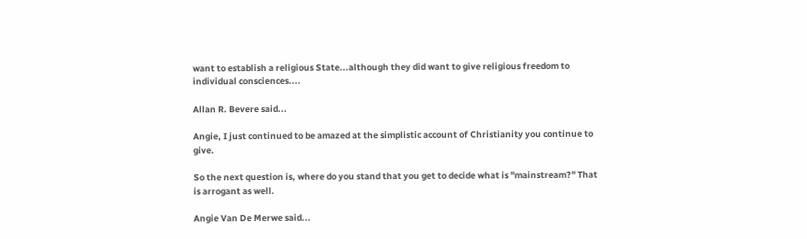want to establish a religious State...although they did want to give religious freedom to individual consciences....

Allan R. Bevere said...

Angie, I just continued to be amazed at the simplistic account of Christianity you continue to give.

So the next question is, where do you stand that you get to decide what is "mainstream?" That is arrogant as well.

Angie Van De Merwe said...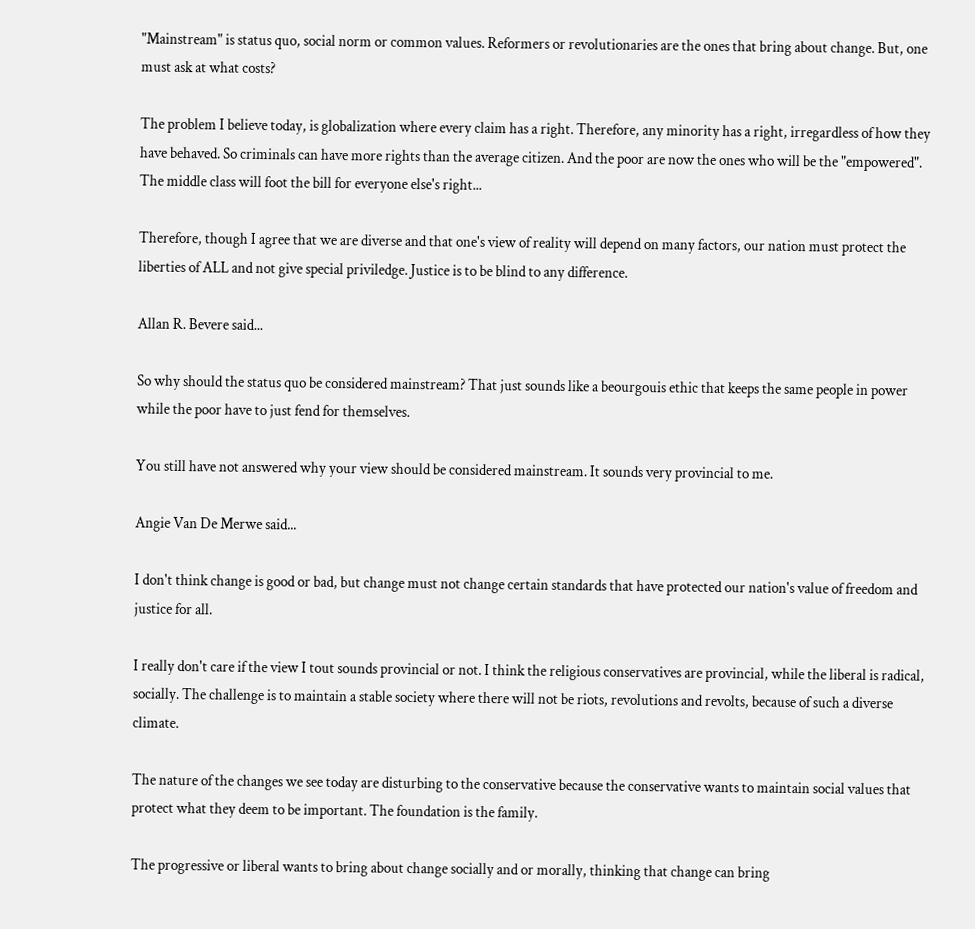"Mainstream" is status quo, social norm or common values. Reformers or revolutionaries are the ones that bring about change. But, one must ask at what costs?

The problem I believe today, is globalization where every claim has a right. Therefore, any minority has a right, irregardless of how they have behaved. So criminals can have more rights than the average citizen. And the poor are now the ones who will be the "empowered". The middle class will foot the bill for everyone else's right...

Therefore, though I agree that we are diverse and that one's view of reality will depend on many factors, our nation must protect the liberties of ALL and not give special priviledge. Justice is to be blind to any difference.

Allan R. Bevere said...

So why should the status quo be considered mainstream? That just sounds like a beourgouis ethic that keeps the same people in power while the poor have to just fend for themselves.

You still have not answered why your view should be considered mainstream. It sounds very provincial to me.

Angie Van De Merwe said...

I don't think change is good or bad, but change must not change certain standards that have protected our nation's value of freedom and justice for all.

I really don't care if the view I tout sounds provincial or not. I think the religious conservatives are provincial, while the liberal is radical, socially. The challenge is to maintain a stable society where there will not be riots, revolutions and revolts, because of such a diverse climate.

The nature of the changes we see today are disturbing to the conservative because the conservative wants to maintain social values that protect what they deem to be important. The foundation is the family.

The progressive or liberal wants to bring about change socially and or morally, thinking that change can bring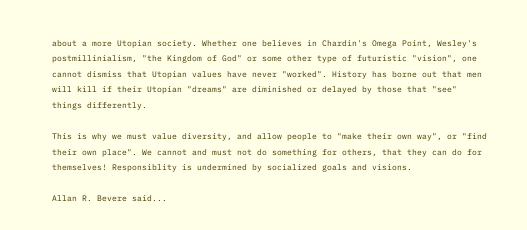about a more Utopian society. Whether one believes in Chardin's Omega Point, Wesley's postmillinialism, "the Kingdom of God" or some other type of futuristic "vision", one cannot dismiss that Utopian values have never "worked". History has borne out that men will kill if their Utopian "dreams" are diminished or delayed by those that "see" things differently.

This is why we must value diversity, and allow people to "make their own way", or "find their own place". We cannot and must not do something for others, that they can do for themselves! Responsiblity is undermined by socialized goals and visions.

Allan R. Bevere said...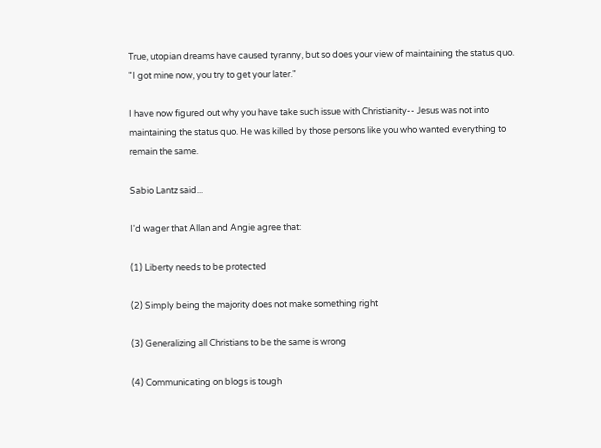True, utopian dreams have caused tyranny, but so does your view of maintaining the status quo. "I got mine now, you try to get your later."

I have now figured out why you have take such issue with Christianity-- Jesus was not into maintaining the status quo. He was killed by those persons like you who wanted everything to remain the same.

Sabio Lantz said...

I'd wager that Allan and Angie agree that:

(1) Liberty needs to be protected

(2) Simply being the majority does not make something right

(3) Generalizing all Christians to be the same is wrong

(4) Communicating on blogs is tough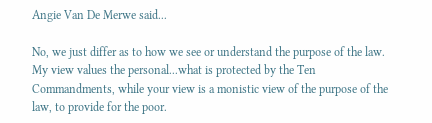Angie Van De Merwe said...

No, we just differ as to how we see or understand the purpose of the law. My view values the personal...what is protected by the Ten Commandments, while your view is a monistic view of the purpose of the law, to provide for the poor.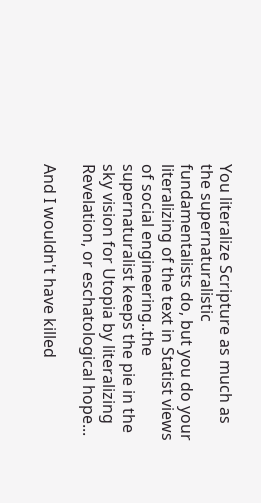You literalize Scripture as much as the supernaturalistic fundamentalists do, but you do your literalizing of the text in Statist views of social engineering..the supernaturalist keeps the pie in the sky vision for Utopia by literalizing Revelation, or eschatological hope...

And I wouldn't have killed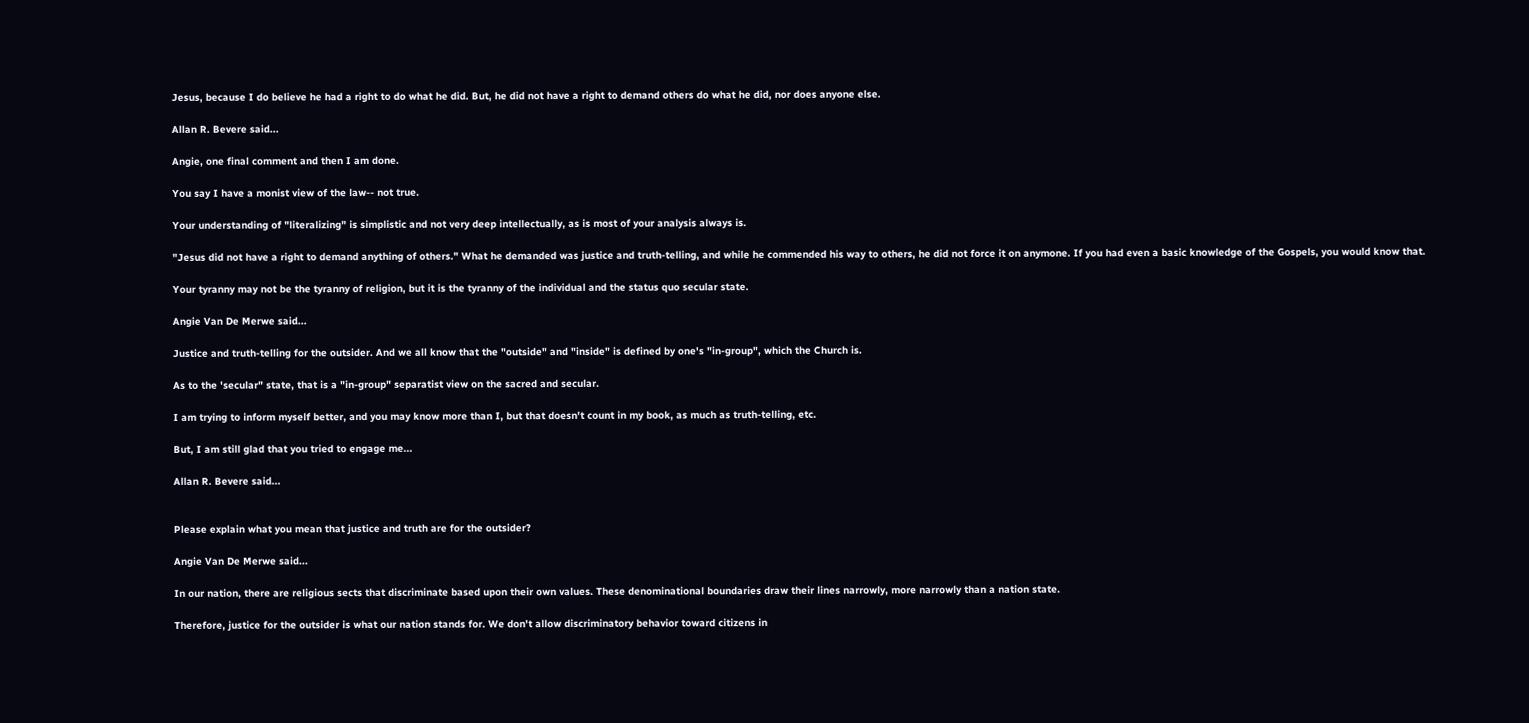Jesus, because I do believe he had a right to do what he did. But, he did not have a right to demand others do what he did, nor does anyone else.

Allan R. Bevere said...

Angie, one final comment and then I am done.

You say I have a monist view of the law-- not true.

Your understanding of "literalizing" is simplistic and not very deep intellectually, as is most of your analysis always is.

"Jesus did not have a right to demand anything of others." What he demanded was justice and truth-telling, and while he commended his way to others, he did not force it on anymone. If you had even a basic knowledge of the Gospels, you would know that.

Your tyranny may not be the tyranny of religion, but it is the tyranny of the individual and the status quo secular state.

Angie Van De Merwe said...

Justice and truth-telling for the outsider. And we all know that the "outside" and "inside" is defined by one's "in-group", which the Church is.

As to the 'secular" state, that is a "in-group" separatist view on the sacred and secular.

I am trying to inform myself better, and you may know more than I, but that doesn't count in my book, as much as truth-telling, etc.

But, I am still glad that you tried to engage me...

Allan R. Bevere said...


Please explain what you mean that justice and truth are for the outsider?

Angie Van De Merwe said...

In our nation, there are religious sects that discriminate based upon their own values. These denominational boundaries draw their lines narrowly, more narrowly than a nation state.

Therefore, justice for the outsider is what our nation stands for. We don't allow discriminatory behavior toward citizens in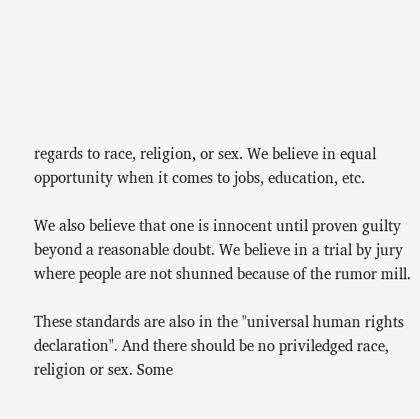regards to race, religion, or sex. We believe in equal opportunity when it comes to jobs, education, etc.

We also believe that one is innocent until proven guilty beyond a reasonable doubt. We believe in a trial by jury where people are not shunned because of the rumor mill.

These standards are also in the "universal human rights declaration". And there should be no priviledged race, religion or sex. Some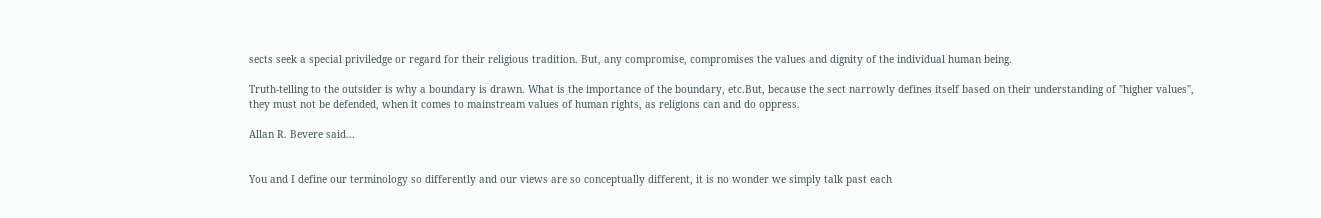sects seek a special priviledge or regard for their religious tradition. But, any compromise, compromises the values and dignity of the individual human being.

Truth-telling to the outsider is why a boundary is drawn. What is the importance of the boundary, etc.But, because the sect narrowly defines itself based on their understanding of "higher values", they must not be defended, when it comes to mainstream values of human rights, as religions can and do oppress.

Allan R. Bevere said...


You and I define our terminology so differently and our views are so conceptually different, it is no wonder we simply talk past each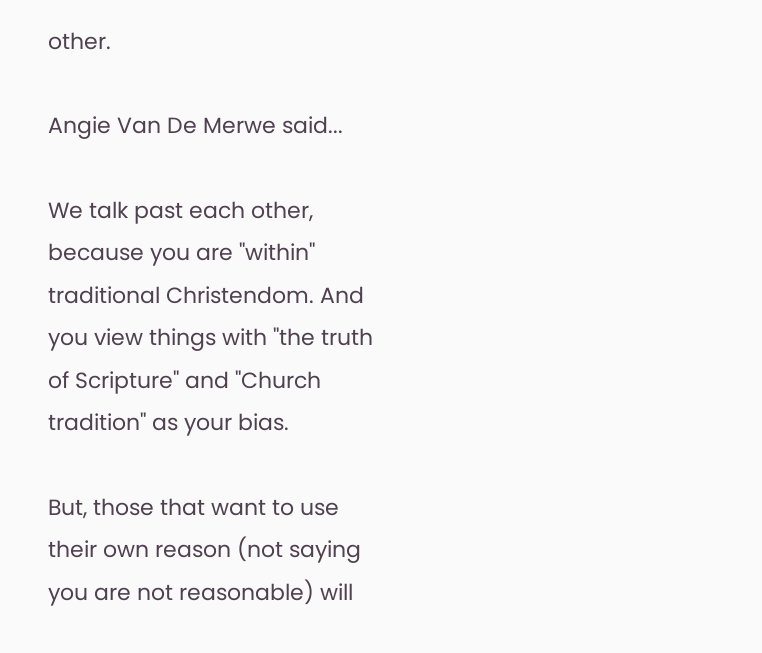other.

Angie Van De Merwe said...

We talk past each other, because you are "within" traditional Christendom. And you view things with "the truth of Scripture" and "Church tradition" as your bias.

But, those that want to use their own reason (not saying you are not reasonable) will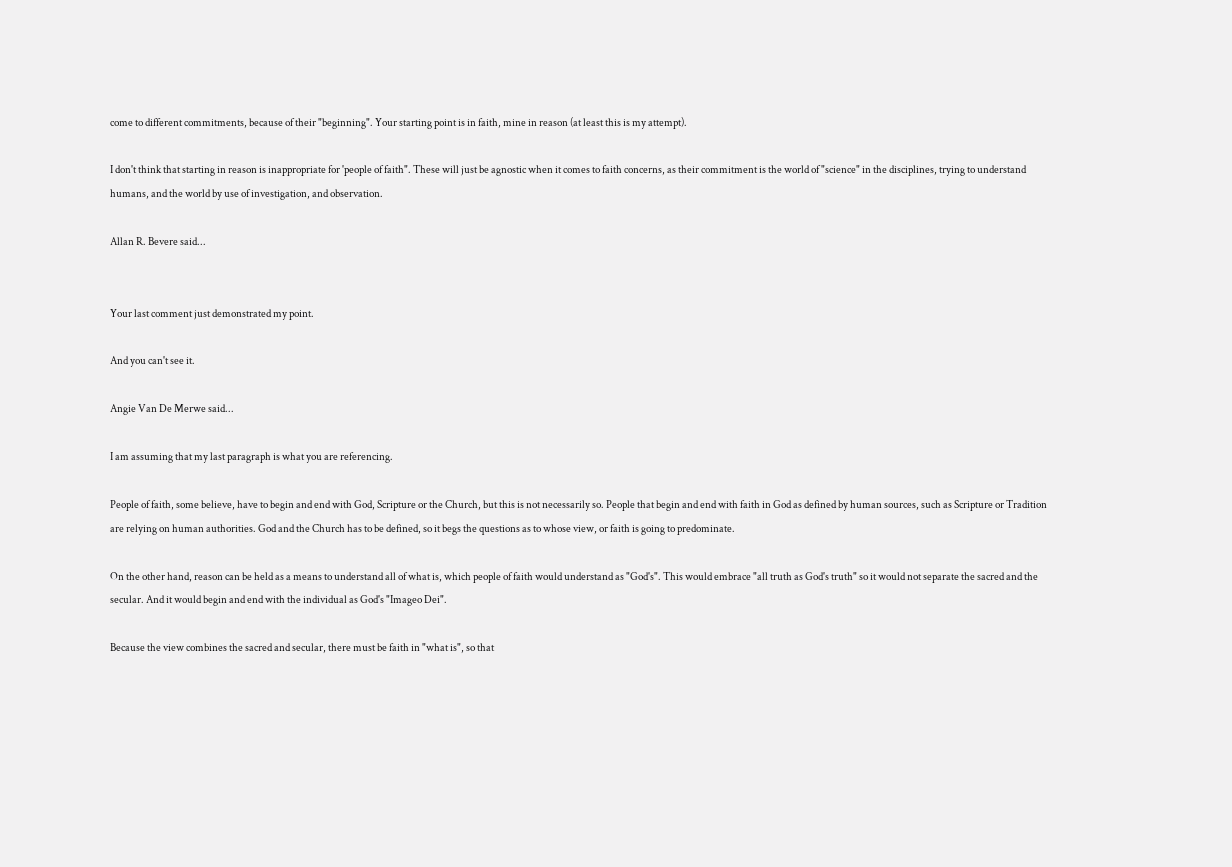come to different commitments, because of their "beginning". Your starting point is in faith, mine in reason (at least this is my attempt).

I don't think that starting in reason is inappropriate for 'people of faith". These will just be agnostic when it comes to faith concerns, as their commitment is the world of "science" in the disciplines, trying to understand humans, and the world by use of investigation, and observation.

Allan R. Bevere said...


Your last comment just demonstrated my point.

And you can't see it.

Angie Van De Merwe said...

I am assuming that my last paragraph is what you are referencing.

People of faith, some believe, have to begin and end with God, Scripture or the Church, but this is not necessarily so. People that begin and end with faith in God as defined by human sources, such as Scripture or Tradition are relying on human authorities. God and the Church has to be defined, so it begs the questions as to whose view, or faith is going to predominate.

On the other hand, reason can be held as a means to understand all of what is, which people of faith would understand as "God's". This would embrace "all truth as God's truth" so it would not separate the sacred and the secular. And it would begin and end with the individual as God's "Imageo Dei".

Because the view combines the sacred and secular, there must be faith in "what is", so that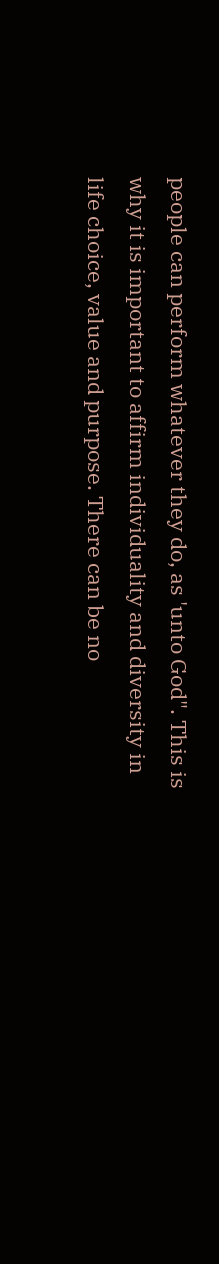people can perform whatever they do, as 'unto God". This is why it is important to affirm individuality and diversity in life choice, value and purpose. There can be no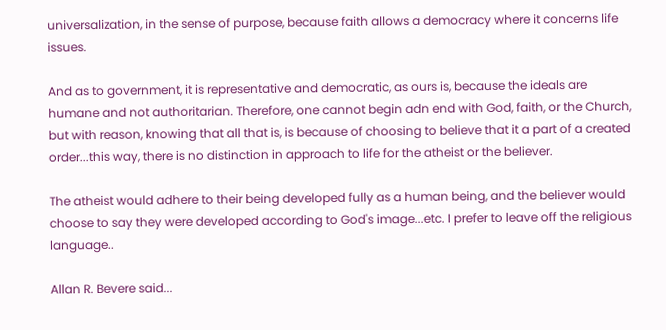universalization, in the sense of purpose, because faith allows a democracy where it concerns life issues.

And as to government, it is representative and democratic, as ours is, because the ideals are humane and not authoritarian. Therefore, one cannot begin adn end with God, faith, or the Church, but with reason, knowing that all that is, is because of choosing to believe that it a part of a created order...this way, there is no distinction in approach to life for the atheist or the believer.

The atheist would adhere to their being developed fully as a human being, and the believer would choose to say they were developed according to God's image...etc. I prefer to leave off the religious language..

Allan R. Bevere said...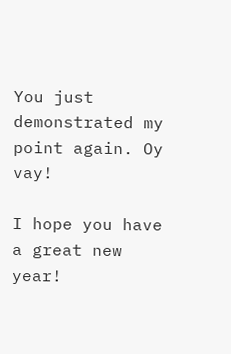You just demonstrated my point again. Oy vay!

I hope you have a great new year!